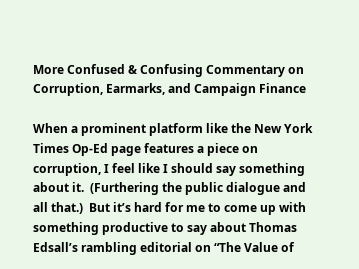More Confused & Confusing Commentary on Corruption, Earmarks, and Campaign Finance

When a prominent platform like the New York Times Op-Ed page features a piece on corruption, I feel like I should say something about it.  (Furthering the public dialogue and all that.)  But it’s hard for me to come up with something productive to say about Thomas Edsall’s rambling editorial on “The Value of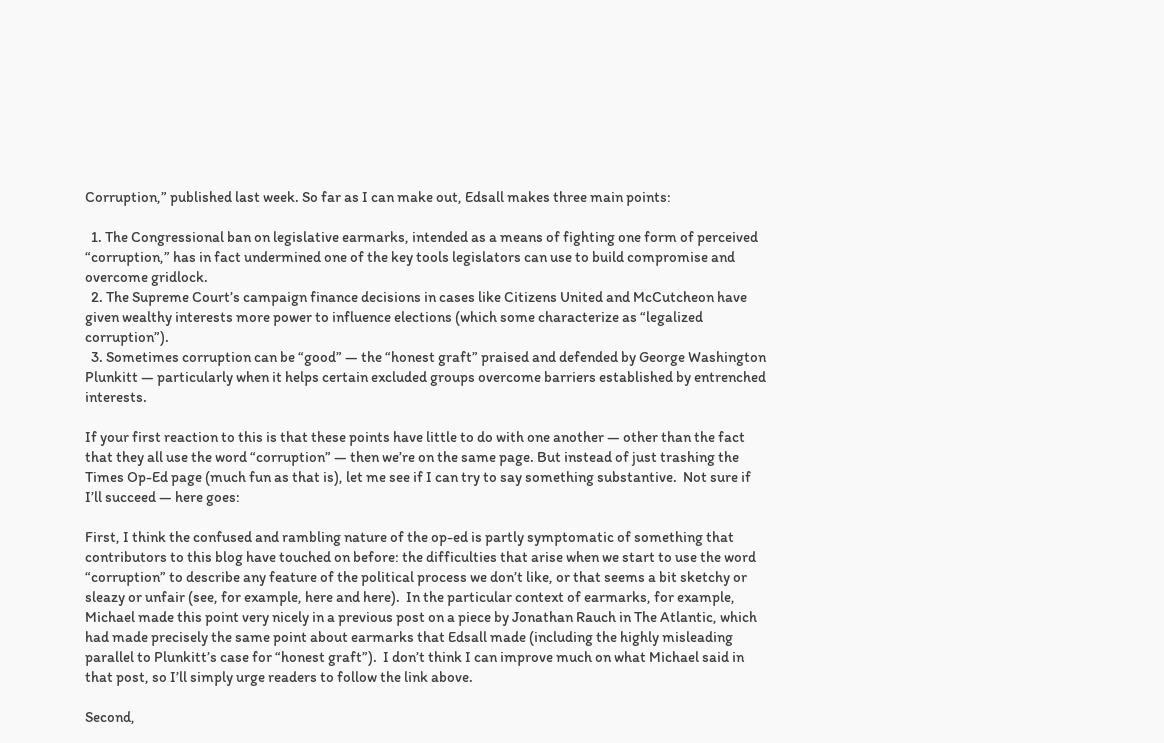Corruption,” published last week. So far as I can make out, Edsall makes three main points:

  1. The Congressional ban on legislative earmarks, intended as a means of fighting one form of perceived “corruption,” has in fact undermined one of the key tools legislators can use to build compromise and overcome gridlock.
  2. The Supreme Court’s campaign finance decisions in cases like Citizens United and McCutcheon have given wealthy interests more power to influence elections (which some characterize as “legalized corruption”).
  3. Sometimes corruption can be “good” — the “honest graft” praised and defended by George Washington Plunkitt — particularly when it helps certain excluded groups overcome barriers established by entrenched interests.

If your first reaction to this is that these points have little to do with one another — other than the fact that they all use the word “corruption” — then we’re on the same page. But instead of just trashing the Times Op-Ed page (much fun as that is), let me see if I can try to say something substantive.  Not sure if I’ll succeed — here goes:

First, I think the confused and rambling nature of the op-ed is partly symptomatic of something that contributors to this blog have touched on before: the difficulties that arise when we start to use the word “corruption” to describe any feature of the political process we don’t like, or that seems a bit sketchy or sleazy or unfair (see, for example, here and here).  In the particular context of earmarks, for example, Michael made this point very nicely in a previous post on a piece by Jonathan Rauch in The Atlantic, which had made precisely the same point about earmarks that Edsall made (including the highly misleading parallel to Plunkitt’s case for “honest graft”).  I don’t think I can improve much on what Michael said in that post, so I’ll simply urge readers to follow the link above.

Second,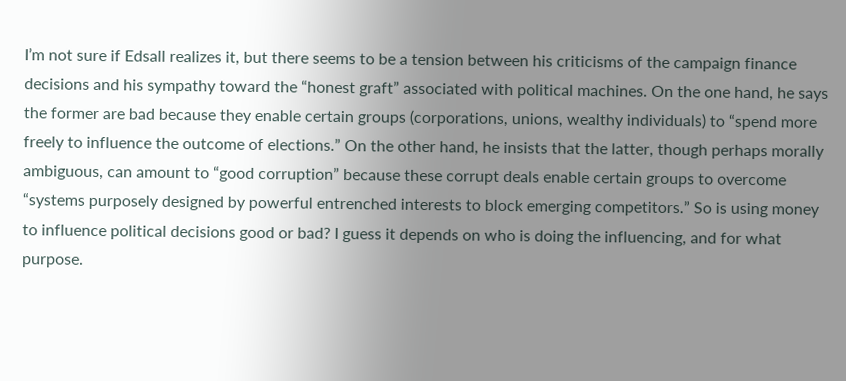I’m not sure if Edsall realizes it, but there seems to be a tension between his criticisms of the campaign finance decisions and his sympathy toward the “honest graft” associated with political machines. On the one hand, he says the former are bad because they enable certain groups (corporations, unions, wealthy individuals) to “spend more freely to influence the outcome of elections.” On the other hand, he insists that the latter, though perhaps morally ambiguous, can amount to “good corruption” because these corrupt deals enable certain groups to overcome “systems purposely designed by powerful entrenched interests to block emerging competitors.” So is using money to influence political decisions good or bad? I guess it depends on who is doing the influencing, and for what purpose.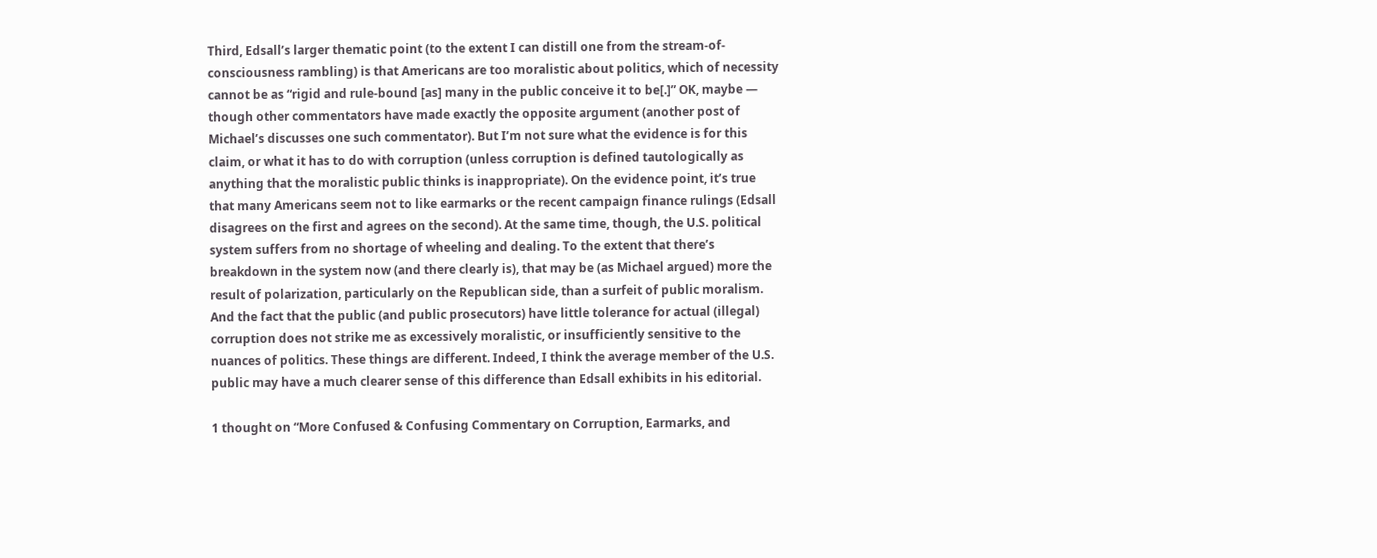Third, Edsall’s larger thematic point (to the extent I can distill one from the stream-of-consciousness rambling) is that Americans are too moralistic about politics, which of necessity cannot be as “rigid and rule-bound [as] many in the public conceive it to be[.]” OK, maybe — though other commentators have made exactly the opposite argument (another post of Michael’s discusses one such commentator). But I’m not sure what the evidence is for this claim, or what it has to do with corruption (unless corruption is defined tautologically as anything that the moralistic public thinks is inappropriate). On the evidence point, it’s true that many Americans seem not to like earmarks or the recent campaign finance rulings (Edsall disagrees on the first and agrees on the second). At the same time, though, the U.S. political system suffers from no shortage of wheeling and dealing. To the extent that there’s breakdown in the system now (and there clearly is), that may be (as Michael argued) more the result of polarization, particularly on the Republican side, than a surfeit of public moralism. And the fact that the public (and public prosecutors) have little tolerance for actual (illegal) corruption does not strike me as excessively moralistic, or insufficiently sensitive to the nuances of politics. These things are different. Indeed, I think the average member of the U.S. public may have a much clearer sense of this difference than Edsall exhibits in his editorial.

1 thought on “More Confused & Confusing Commentary on Corruption, Earmarks, and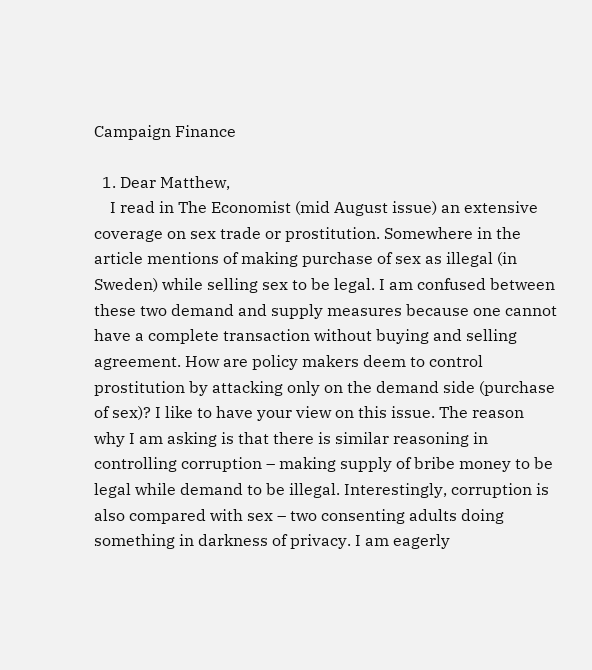Campaign Finance

  1. Dear Matthew,
    I read in The Economist (mid August issue) an extensive coverage on sex trade or prostitution. Somewhere in the article mentions of making purchase of sex as illegal (in Sweden) while selling sex to be legal. I am confused between these two demand and supply measures because one cannot have a complete transaction without buying and selling agreement. How are policy makers deem to control prostitution by attacking only on the demand side (purchase of sex)? I like to have your view on this issue. The reason why I am asking is that there is similar reasoning in controlling corruption – making supply of bribe money to be legal while demand to be illegal. Interestingly, corruption is also compared with sex – two consenting adults doing something in darkness of privacy. I am eagerly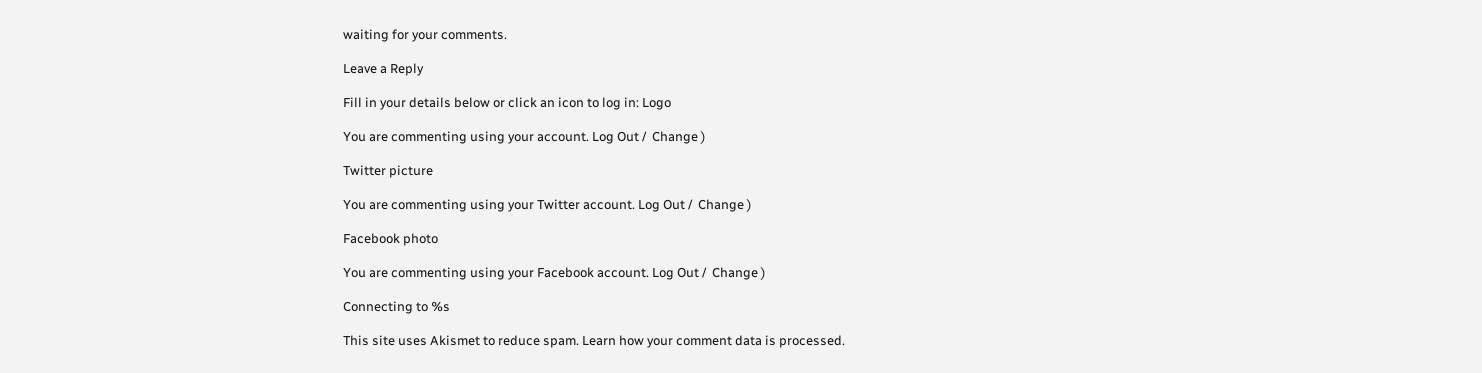waiting for your comments.

Leave a Reply

Fill in your details below or click an icon to log in: Logo

You are commenting using your account. Log Out /  Change )

Twitter picture

You are commenting using your Twitter account. Log Out /  Change )

Facebook photo

You are commenting using your Facebook account. Log Out /  Change )

Connecting to %s

This site uses Akismet to reduce spam. Learn how your comment data is processed.